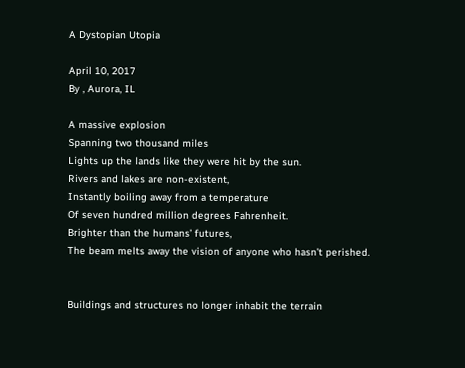A Dystopian Utopia

April 10, 2017
By , Aurora, IL

A massive explosion
Spanning two thousand miles
Lights up the lands like they were hit by the sun.
Rivers and lakes are non-existent,
Instantly boiling away from a temperature
Of seven hundred million degrees Fahrenheit.
Brighter than the humans’ futures,
The beam melts away the vision of anyone who hasn’t perished.


Buildings and structures no longer inhabit the terrain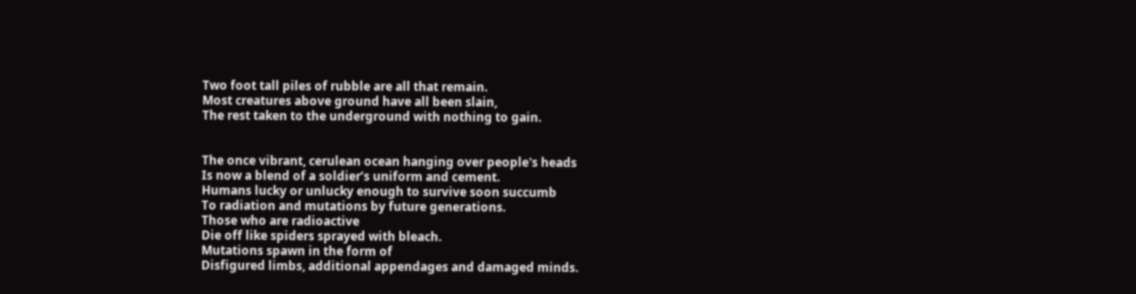Two foot tall piles of rubble are all that remain.
Most creatures above ground have all been slain,
The rest taken to the underground with nothing to gain.


The once vibrant, cerulean ocean hanging over people's heads
Is now a blend of a soldier’s uniform and cement.
Humans lucky or unlucky enough to survive soon succumb
To radiation and mutations by future generations.
Those who are radioactive
Die off like spiders sprayed with bleach.
Mutations spawn in the form of
Disfigured limbs, additional appendages and damaged minds.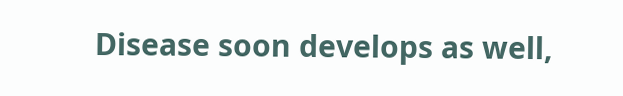Disease soon develops as well,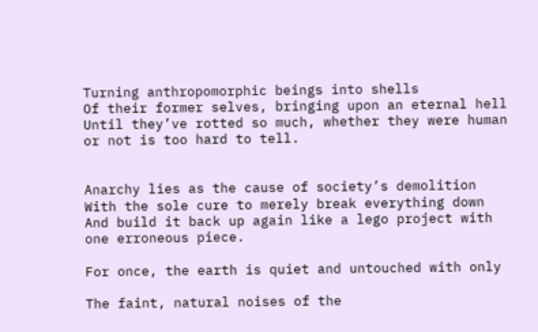Turning anthropomorphic beings into shells
Of their former selves, bringing upon an eternal hell
Until they’ve rotted so much, whether they were human or not is too hard to tell.


Anarchy lies as the cause of society’s demolition
With the sole cure to merely break everything down
And build it back up again like a lego project with one erroneous piece.

For once, the earth is quiet and untouched with only

The faint, natural noises of the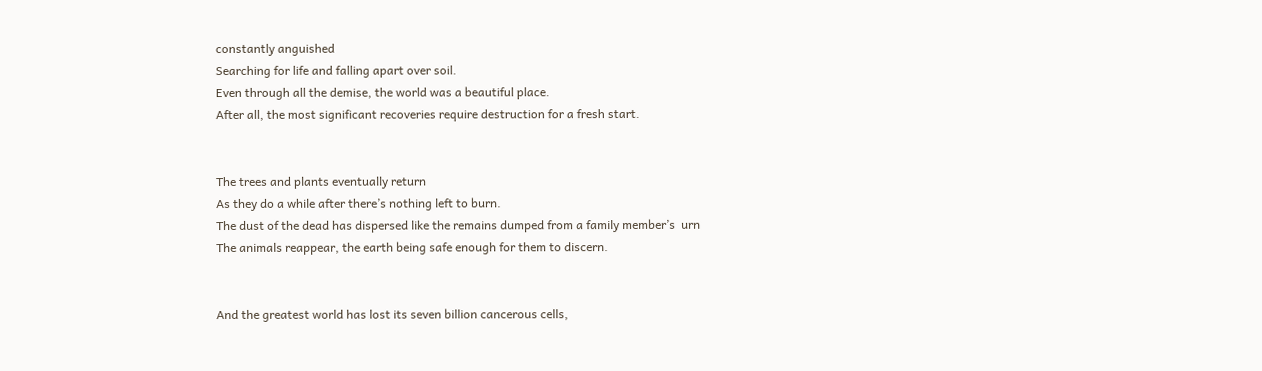constantly anguished
Searching for life and falling apart over soil.
Even through all the demise, the world was a beautiful place.
After all, the most significant recoveries require destruction for a fresh start.


The trees and plants eventually return
As they do a while after there’s nothing left to burn.
The dust of the dead has dispersed like the remains dumped from a family member’s  urn
The animals reappear, the earth being safe enough for them to discern.


And the greatest world has lost its seven billion cancerous cells,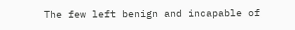The few left benign and incapable of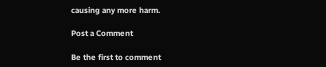causing any more harm.

Post a Comment

Be the first to comment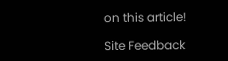on this article!

Site Feedback